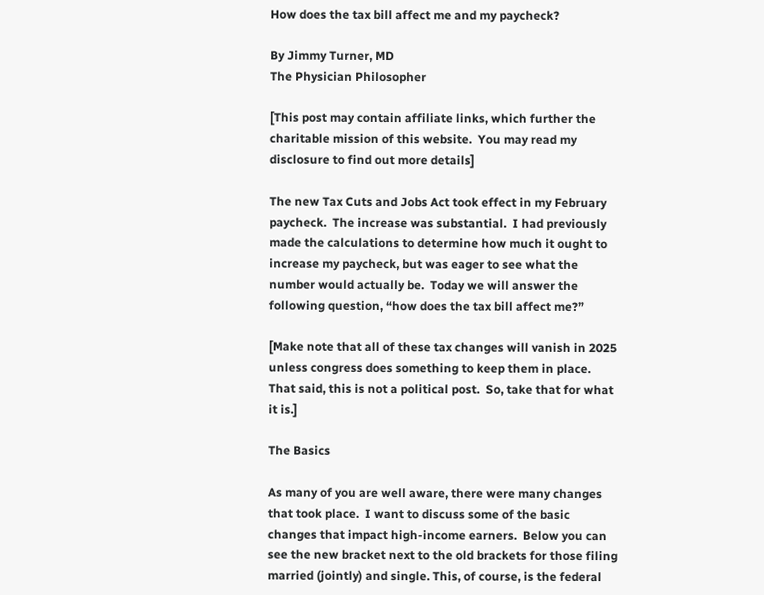How does the tax bill affect me and my paycheck?

By Jimmy Turner, MD
The Physician Philosopher

[This post may contain affiliate links, which further the charitable mission of this website.  You may read my disclosure to find out more details]

The new Tax Cuts and Jobs Act took effect in my February paycheck.  The increase was substantial.  I had previously made the calculations to determine how much it ought to increase my paycheck, but was eager to see what the number would actually be.  Today we will answer the following question, “how does the tax bill affect me?”

[Make note that all of these tax changes will vanish in 2025 unless congress does something to keep them in place.  That said, this is not a political post.  So, take that for what it is.]

The Basics

As many of you are well aware, there were many changes that took place.  I want to discuss some of the basic changes that impact high-income earners.  Below you can see the new bracket next to the old brackets for those filing married (jointly) and single. This, of course, is the federal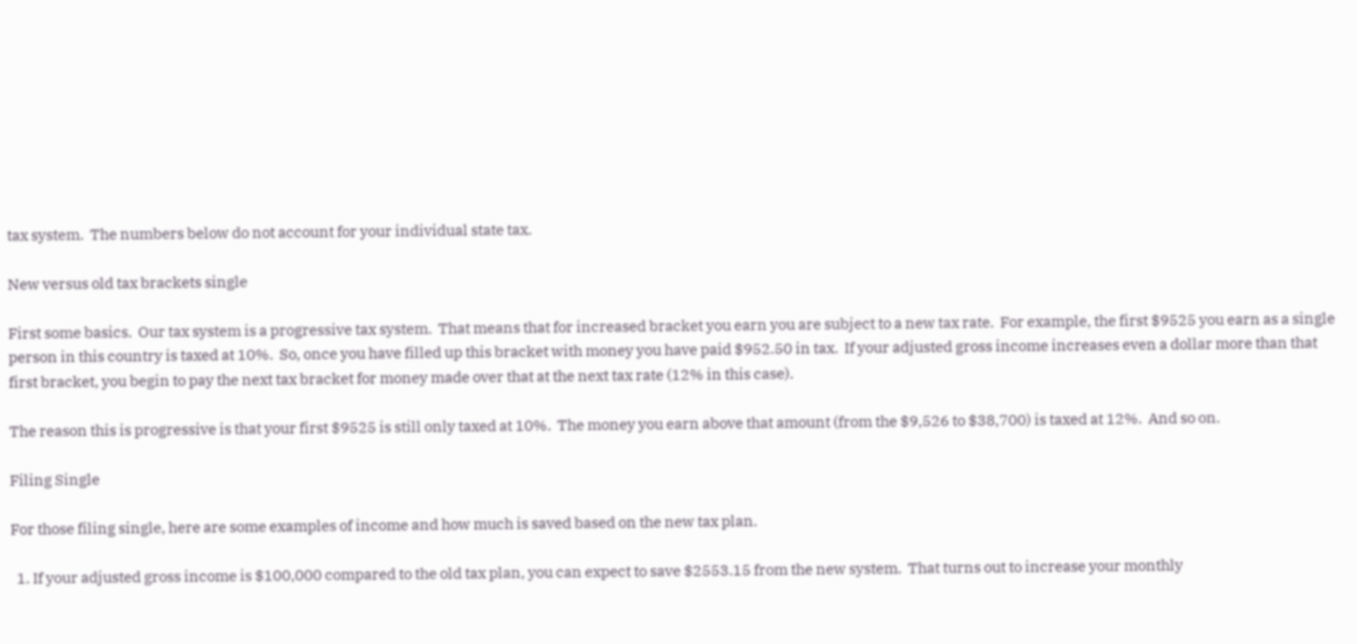tax system.  The numbers below do not account for your individual state tax.

New versus old tax brackets single

First some basics.  Our tax system is a progressive tax system.  That means that for increased bracket you earn you are subject to a new tax rate.  For example, the first $9525 you earn as a single person in this country is taxed at 10%.  So, once you have filled up this bracket with money you have paid $952.50 in tax.  If your adjusted gross income increases even a dollar more than that first bracket, you begin to pay the next tax bracket for money made over that at the next tax rate (12% in this case).

The reason this is progressive is that your first $9525 is still only taxed at 10%.  The money you earn above that amount (from the $9,526 to $38,700) is taxed at 12%.  And so on.

Filing Single

For those filing single, here are some examples of income and how much is saved based on the new tax plan.

  1. If your adjusted gross income is $100,000 compared to the old tax plan, you can expect to save $2553.15 from the new system.  That turns out to increase your monthly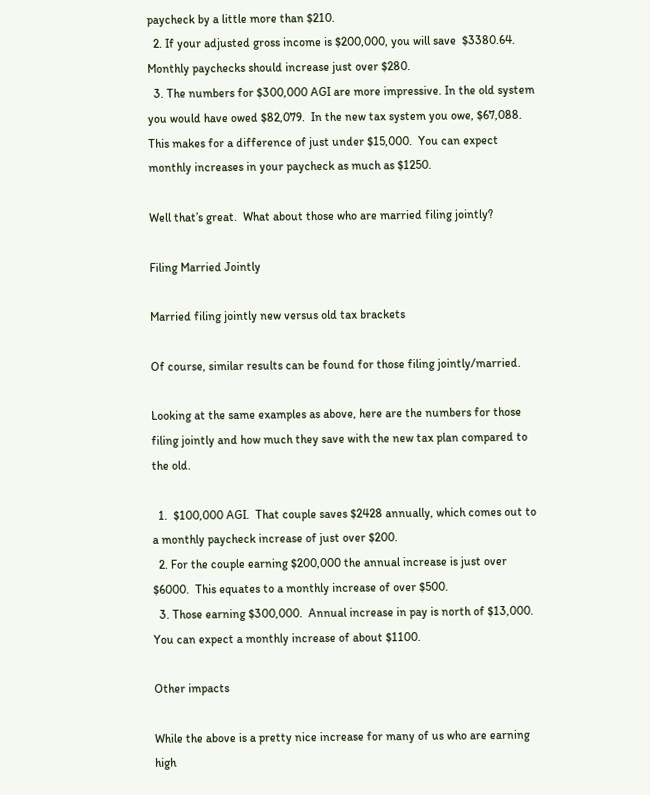paycheck by a little more than $210.
  2. If your adjusted gross income is $200,000, you will save  $3380.64.  Monthly paychecks should increase just over $280.
  3. The numbers for $300,000 AGI are more impressive. In the old system you would have owed $82,079.  In the new tax system you owe, $67,088.  This makes for a difference of just under $15,000.  You can expect monthly increases in your paycheck as much as $1250.

Well that’s great.  What about those who are married filing jointly?

Filing Married Jointly

Married filing jointly new versus old tax brackets

Of course, similar results can be found for those filing jointly/married.

Looking at the same examples as above, here are the numbers for those filing jointly and how much they save with the new tax plan compared to the old.

  1.  $100,000 AGI.  That couple saves $2428 annually, which comes out to a monthly paycheck increase of just over $200.
  2. For the couple earning $200,000 the annual increase is just over $6000.  This equates to a monthly increase of over $500.
  3. Those earning $300,000.  Annual increase in pay is north of $13,000.  You can expect a monthly increase of about $1100.

Other impacts

While the above is a pretty nice increase for many of us who are earning high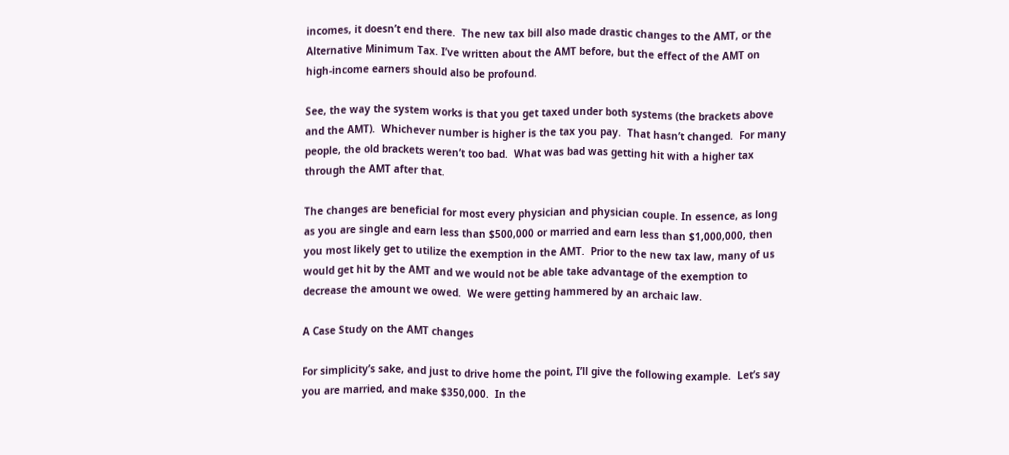incomes, it doesn’t end there.  The new tax bill also made drastic changes to the AMT, or the Alternative Minimum Tax. I’ve written about the AMT before, but the effect of the AMT on high-income earners should also be profound.

See, the way the system works is that you get taxed under both systems (the brackets above and the AMT).  Whichever number is higher is the tax you pay.  That hasn’t changed.  For many people, the old brackets weren’t too bad.  What was bad was getting hit with a higher tax through the AMT after that.

The changes are beneficial for most every physician and physician couple. In essence, as long as you are single and earn less than $500,000 or married and earn less than $1,000,000, then you most likely get to utilize the exemption in the AMT.  Prior to the new tax law, many of us would get hit by the AMT and we would not be able take advantage of the exemption to decrease the amount we owed.  We were getting hammered by an archaic law.

A Case Study on the AMT changes

For simplicity’s sake, and just to drive home the point, I’ll give the following example.  Let’s say you are married, and make $350,000.  In the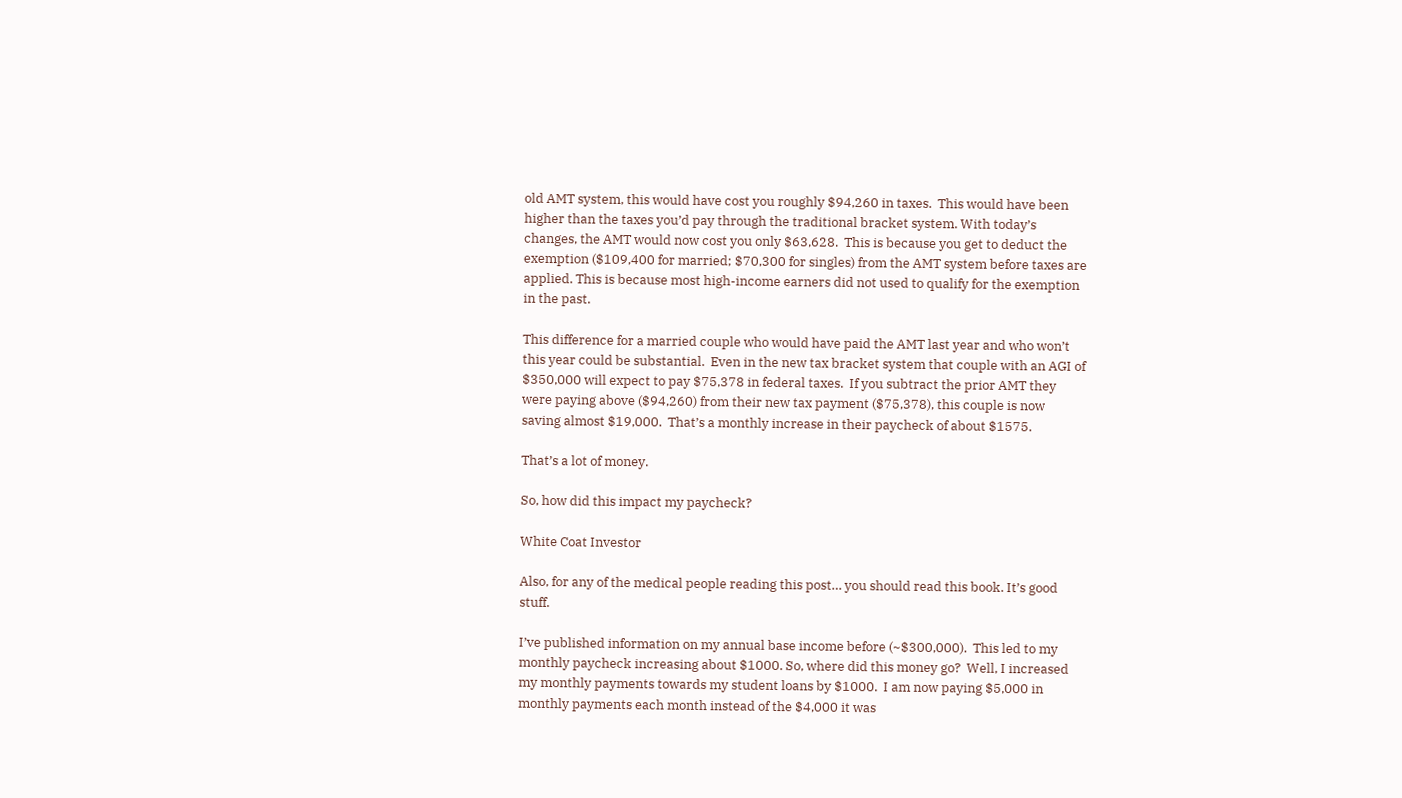old AMT system, this would have cost you roughly $94,260 in taxes.  This would have been higher than the taxes you’d pay through the traditional bracket system. With today’s changes, the AMT would now cost you only $63,628.  This is because you get to deduct the exemption ($109,400 for married; $70,300 for singles) from the AMT system before taxes are applied. This is because most high-income earners did not used to qualify for the exemption in the past.

This difference for a married couple who would have paid the AMT last year and who won’t this year could be substantial.  Even in the new tax bracket system that couple with an AGI of $350,000 will expect to pay $75,378 in federal taxes.  If you subtract the prior AMT they were paying above ($94,260) from their new tax payment ($75,378), this couple is now saving almost $19,000.  That’s a monthly increase in their paycheck of about $1575.

That’s a lot of money.

So, how did this impact my paycheck?

White Coat Investor

Also, for any of the medical people reading this post… you should read this book. It’s good stuff.

I’ve published information on my annual base income before (~$300,000).  This led to my monthly paycheck increasing about $1000. So, where did this money go?  Well, I increased my monthly payments towards my student loans by $1000.  I am now paying $5,000 in monthly payments each month instead of the $4,000 it was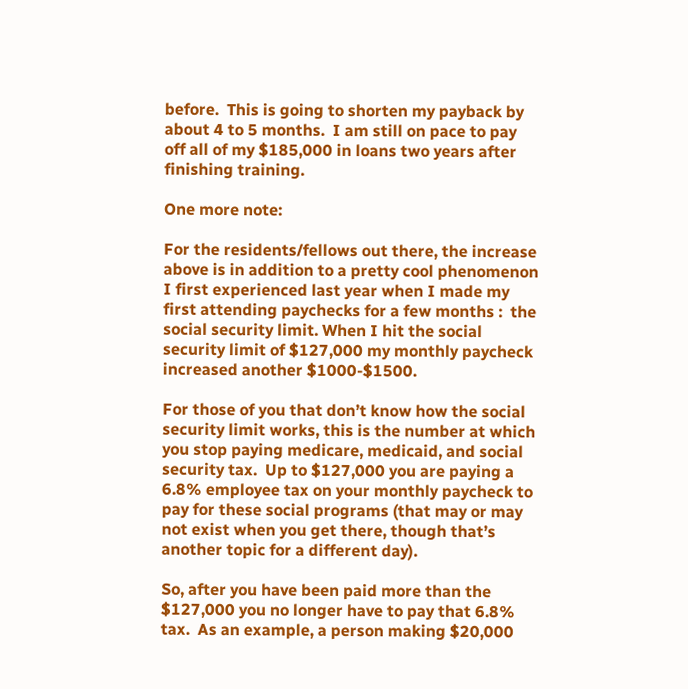before.  This is going to shorten my payback by about 4 to 5 months.  I am still on pace to pay off all of my $185,000 in loans two years after finishing training.

One more note:

For the residents/fellows out there, the increase above is in addition to a pretty cool phenomenon I first experienced last year when I made my first attending paychecks for a few months :  the social security limit. When I hit the social security limit of $127,000 my monthly paycheck increased another $1000-$1500.

For those of you that don’t know how the social security limit works, this is the number at which you stop paying medicare, medicaid, and social security tax.  Up to $127,000 you are paying a 6.8% employee tax on your monthly paycheck to pay for these social programs (that may or may not exist when you get there, though that’s another topic for a different day).

So, after you have been paid more than the $127,000 you no longer have to pay that 6.8% tax.  As an example, a person making $20,000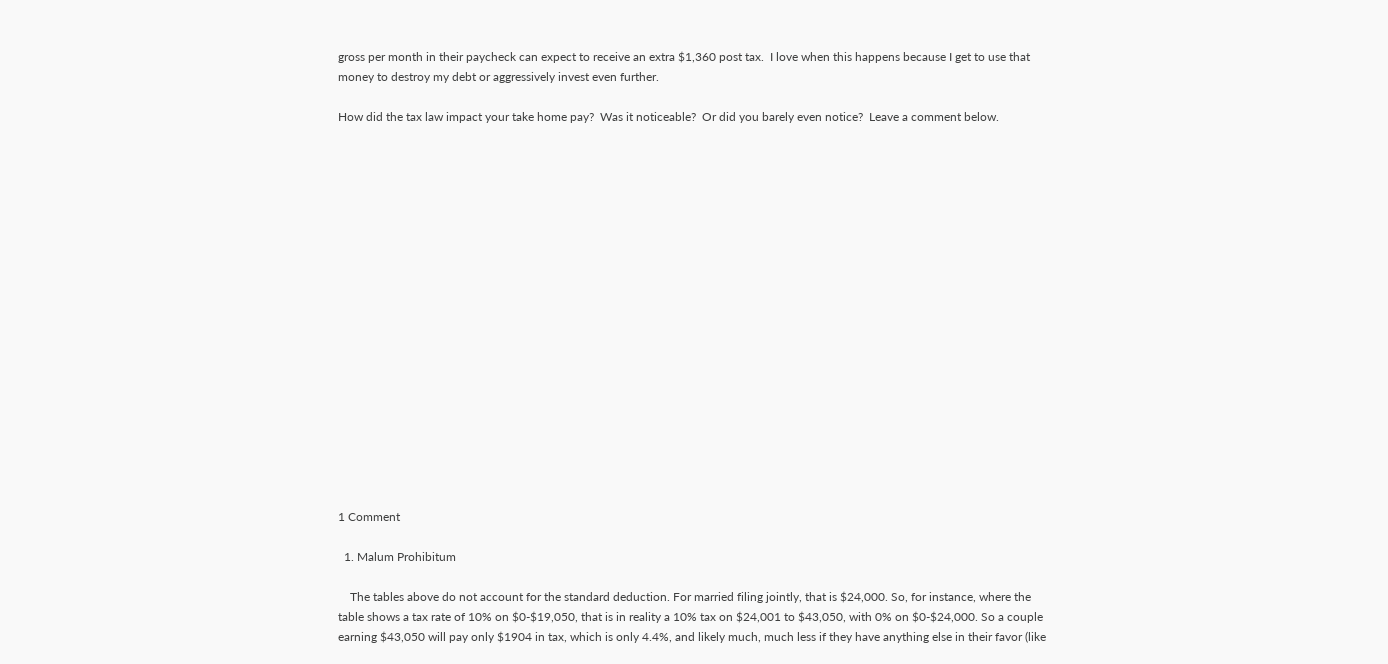gross per month in their paycheck can expect to receive an extra $1,360 post tax.  I love when this happens because I get to use that money to destroy my debt or aggressively invest even further.

How did the tax law impact your take home pay?  Was it noticeable?  Or did you barely even notice?  Leave a comment below.



















1 Comment

  1. Malum Prohibitum

    The tables above do not account for the standard deduction. For married filing jointly, that is $24,000. So, for instance, where the table shows a tax rate of 10% on $0-$19,050, that is in reality a 10% tax on $24,001 to $43,050, with 0% on $0-$24,000. So a couple earning $43,050 will pay only $1904 in tax, which is only 4.4%, and likely much, much less if they have anything else in their favor (like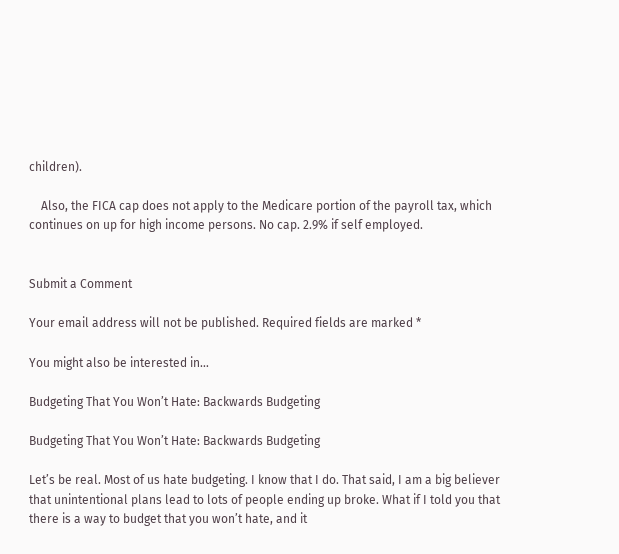children).

    Also, the FICA cap does not apply to the Medicare portion of the payroll tax, which continues on up for high income persons. No cap. 2.9% if self employed.


Submit a Comment

Your email address will not be published. Required fields are marked *

You might also be interested in…

Budgeting That You Won’t Hate: Backwards Budgeting

Budgeting That You Won’t Hate: Backwards Budgeting

Let’s be real. Most of us hate budgeting. I know that I do. That said, I am a big believer that unintentional plans lead to lots of people ending up broke. What if I told you that there is a way to budget that you won’t hate, and it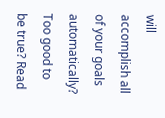will accomplish all of your goals automatically? Too good to be true? Read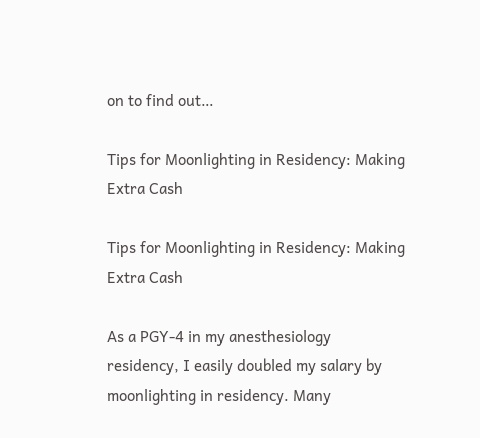on to find out…

Tips for Moonlighting in Residency: Making Extra Cash

Tips for Moonlighting in Residency: Making Extra Cash

As a PGY-4 in my anesthesiology residency, I easily doubled my salary by moonlighting in residency. Many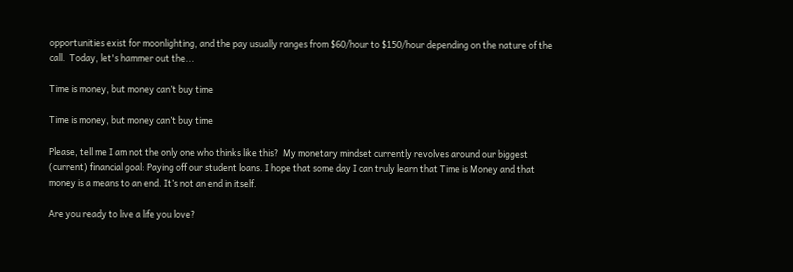opportunities exist for moonlighting, and the pay usually ranges from $60/hour to $150/hour depending on the nature of the call.  Today, let's hammer out the...

Time is money, but money can’t buy time

Time is money, but money can’t buy time

Please, tell me I am not the only one who thinks like this?  My monetary mindset currently revolves around our biggest (current) financial goal: Paying off our student loans. I hope that some day I can truly learn that Time is Money and that money is a means to an end. It’s not an end in itself.

Are you ready to live a life you love?